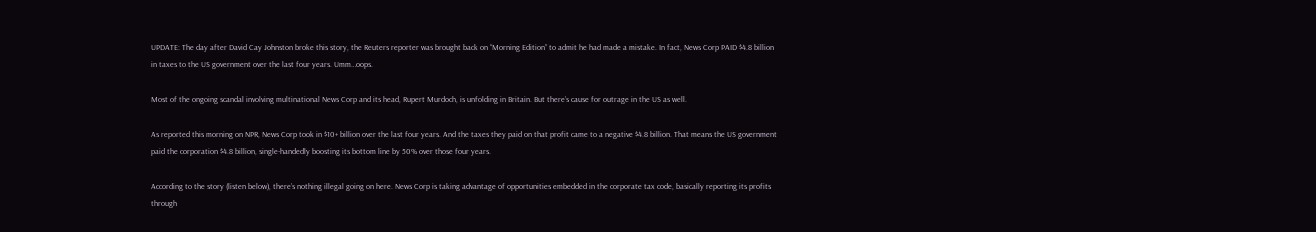UPDATE: The day after David Cay Johnston broke this story, the Reuters reporter was brought back on “Morning Edition” to admit he had made a mistake. In fact, News Corp PAID $4.8 billion in taxes to the US government over the last four years. Umm…oops.

Most of the ongoing scandal involving multinational News Corp and its head, Rupert Murdoch, is unfolding in Britain. But there’s cause for outrage in the US as well.

As reported this morning on NPR, News Corp took in $10+ billion over the last four years. And the taxes they paid on that profit came to a negative $4.8 billion. That means the US government paid the corporation $4.8 billion, single-handedly boosting its bottom line by 50% over those four years.

According to the story (listen below), there’s nothing illegal going on here. News Corp is taking advantage of opportunities embedded in the corporate tax code, basically reporting its profits through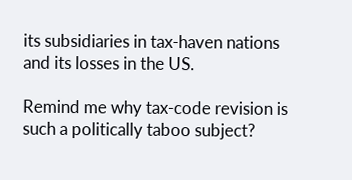its subsidiaries in tax-haven nations and its losses in the US.

Remind me why tax-code revision is such a politically taboo subject?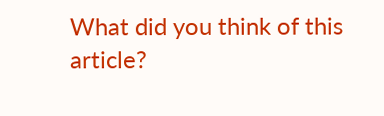What did you think of this article?